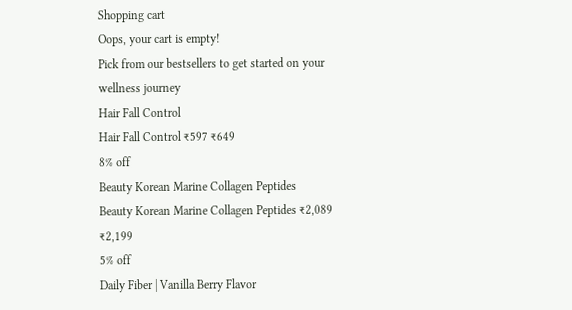Shopping cart
Oops, your cart is empty!
Pick from our bestsellers to get started on your wellness journey
Hair Fall Control
Hair Fall Control ₹597 ₹649
8% off
Beauty Korean Marine Collagen Peptides
Beauty Korean Marine Collagen Peptides ₹2,089 ₹2,199
5% off
Daily Fiber | Vanilla Berry Flavor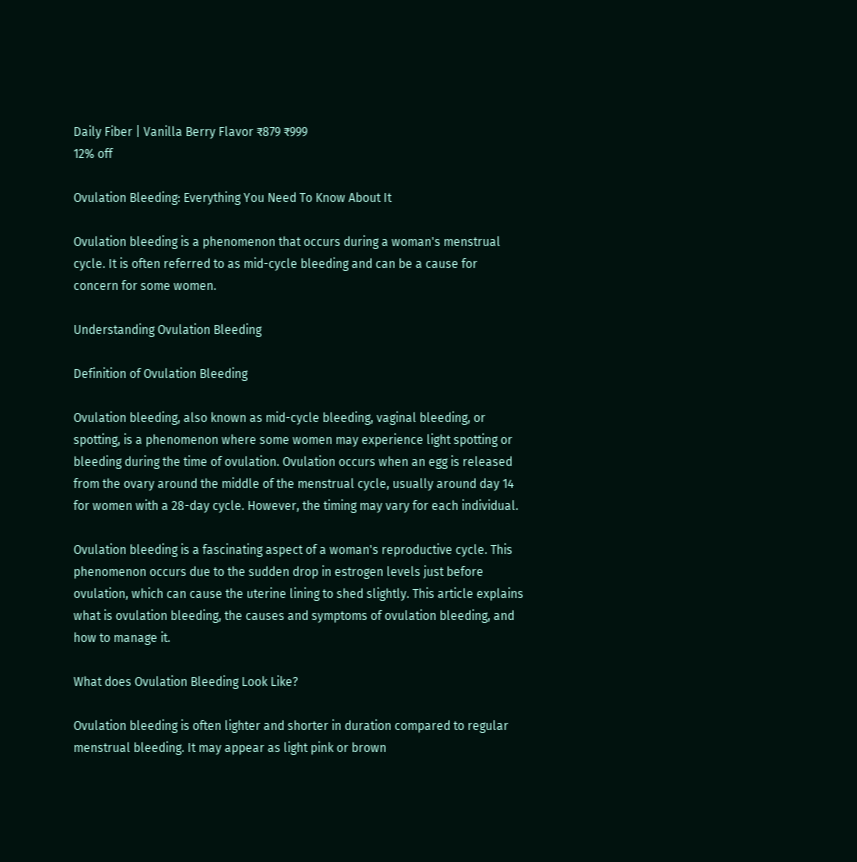Daily Fiber | Vanilla Berry Flavor ₹879 ₹999
12% off

Ovulation Bleeding: Everything You Need To Know About It

Ovulation bleeding is a phenomenon that occurs during a woman's menstrual cycle. It is often referred to as mid-cycle bleeding and can be a cause for concern for some women.

Understanding Ovulation Bleeding

Definition of Ovulation Bleeding

Ovulation bleeding, also known as mid-cycle bleeding, vaginal bleeding, or spotting, is a phenomenon where some women may experience light spotting or bleeding during the time of ovulation. Ovulation occurs when an egg is released from the ovary around the middle of the menstrual cycle, usually around day 14 for women with a 28-day cycle. However, the timing may vary for each individual.

Ovulation bleeding is a fascinating aspect of a woman's reproductive cycle. This phenomenon occurs due to the sudden drop in estrogen levels just before ovulation, which can cause the uterine lining to shed slightly. This article explains what is ovulation bleeding, the causes and symptoms of ovulation bleeding, and how to manage it.

What does Ovulation Bleeding Look Like?

Ovulation bleeding is often lighter and shorter in duration compared to regular menstrual bleeding. It may appear as light pink or brown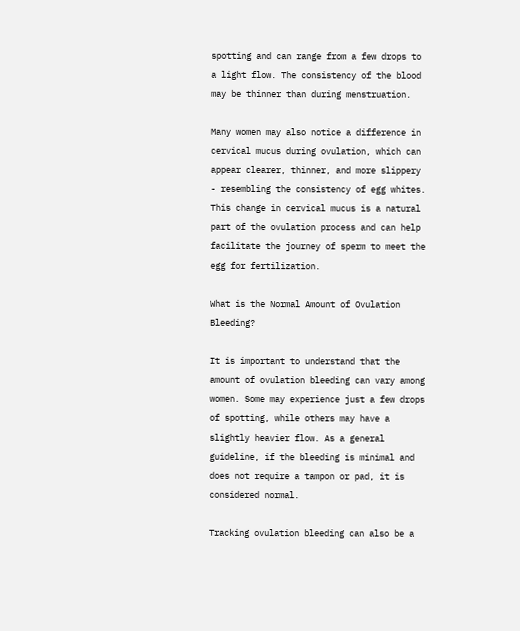spotting and can range from a few drops to a light flow. The consistency of the blood may be thinner than during menstruation.

Many women may also notice a difference in cervical mucus during ovulation, which can appear clearer, thinner, and more slippery - resembling the consistency of egg whites. This change in cervical mucus is a natural part of the ovulation process and can help facilitate the journey of sperm to meet the egg for fertilization.

What is the Normal Amount of Ovulation Bleeding?

It is important to understand that the amount of ovulation bleeding can vary among women. Some may experience just a few drops of spotting, while others may have a slightly heavier flow. As a general guideline, if the bleeding is minimal and does not require a tampon or pad, it is considered normal.

Tracking ovulation bleeding can also be a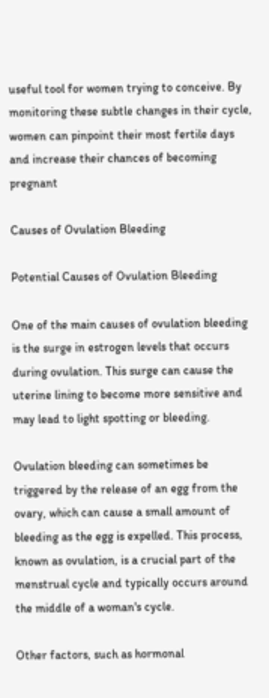useful tool for women trying to conceive. By monitoring these subtle changes in their cycle, women can pinpoint their most fertile days and increase their chances of becoming pregnant

Causes of Ovulation Bleeding

Potential Causes of Ovulation Bleeding

One of the main causes of ovulation bleeding is the surge in estrogen levels that occurs during ovulation. This surge can cause the uterine lining to become more sensitive and may lead to light spotting or bleeding.

Ovulation bleeding can sometimes be triggered by the release of an egg from the ovary, which can cause a small amount of bleeding as the egg is expelled. This process, known as ovulation, is a crucial part of the menstrual cycle and typically occurs around the middle of a woman's cycle.

Other factors, such as hormonal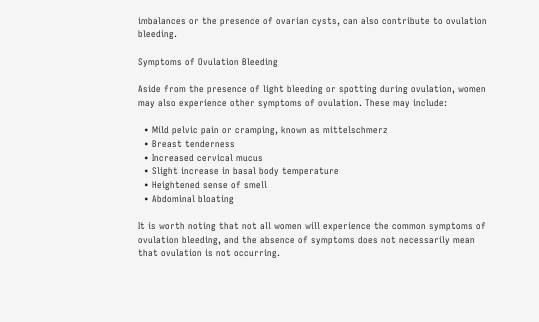imbalances or the presence of ovarian cysts, can also contribute to ovulation bleeding.

Symptoms of Ovulation Bleeding

Aside from the presence of light bleeding or spotting during ovulation, women may also experience other symptoms of ovulation. These may include:

  • Mild pelvic pain or cramping, known as mittelschmerz
  • Breast tenderness
  • Increased cervical mucus
  • Slight increase in basal body temperature
  • Heightened sense of smell
  • Abdominal bloating

It is worth noting that not all women will experience the common symptoms of ovulation bleeding, and the absence of symptoms does not necessarily mean that ovulation is not occurring.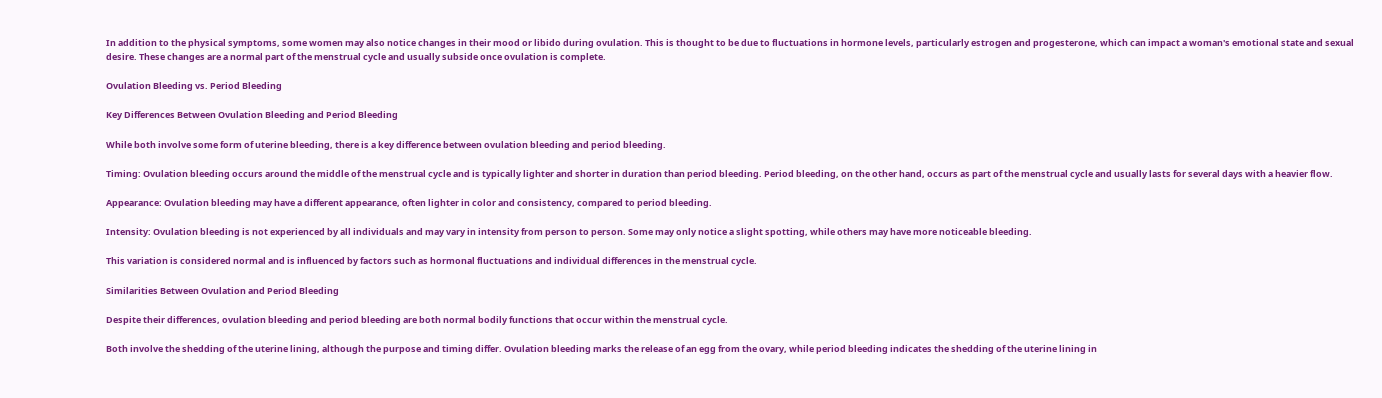In addition to the physical symptoms, some women may also notice changes in their mood or libido during ovulation. This is thought to be due to fluctuations in hormone levels, particularly estrogen and progesterone, which can impact a woman's emotional state and sexual desire. These changes are a normal part of the menstrual cycle and usually subside once ovulation is complete.

Ovulation Bleeding vs. Period Bleeding

Key Differences Between Ovulation Bleeding and Period Bleeding

While both involve some form of uterine bleeding, there is a key difference between ovulation bleeding and period bleeding.

Timing: Ovulation bleeding occurs around the middle of the menstrual cycle and is typically lighter and shorter in duration than period bleeding. Period bleeding, on the other hand, occurs as part of the menstrual cycle and usually lasts for several days with a heavier flow.

Appearance: Ovulation bleeding may have a different appearance, often lighter in color and consistency, compared to period bleeding.

Intensity: Ovulation bleeding is not experienced by all individuals and may vary in intensity from person to person. Some may only notice a slight spotting, while others may have more noticeable bleeding.

This variation is considered normal and is influenced by factors such as hormonal fluctuations and individual differences in the menstrual cycle.

Similarities Between Ovulation and Period Bleeding

Despite their differences, ovulation bleeding and period bleeding are both normal bodily functions that occur within the menstrual cycle.

Both involve the shedding of the uterine lining, although the purpose and timing differ. Ovulation bleeding marks the release of an egg from the ovary, while period bleeding indicates the shedding of the uterine lining in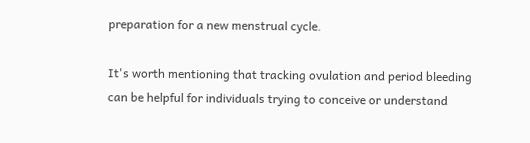preparation for a new menstrual cycle.

It's worth mentioning that tracking ovulation and period bleeding can be helpful for individuals trying to conceive or understand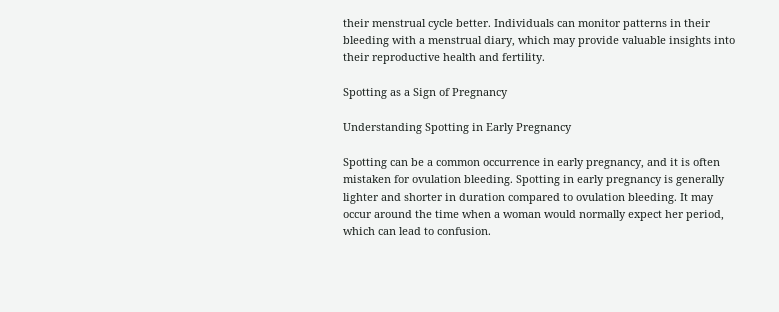their menstrual cycle better. Individuals can monitor patterns in their bleeding with a menstrual diary, which may provide valuable insights into their reproductive health and fertility.

Spotting as a Sign of Pregnancy

Understanding Spotting in Early Pregnancy

Spotting can be a common occurrence in early pregnancy, and it is often mistaken for ovulation bleeding. Spotting in early pregnancy is generally lighter and shorter in duration compared to ovulation bleeding. It may occur around the time when a woman would normally expect her period, which can lead to confusion.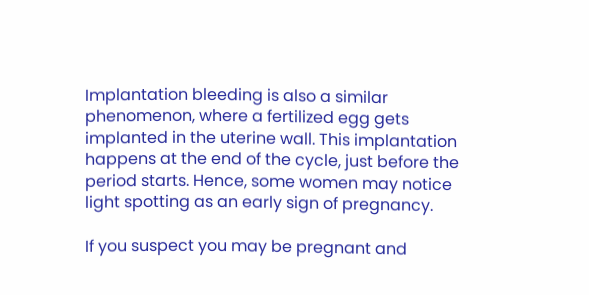Implantation bleeding is also a similar phenomenon, where a fertilized egg gets implanted in the uterine wall. This implantation happens at the end of the cycle, just before the period starts. Hence, some women may notice light spotting as an early sign of pregnancy.

If you suspect you may be pregnant and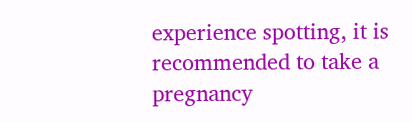experience spotting, it is recommended to take a pregnancy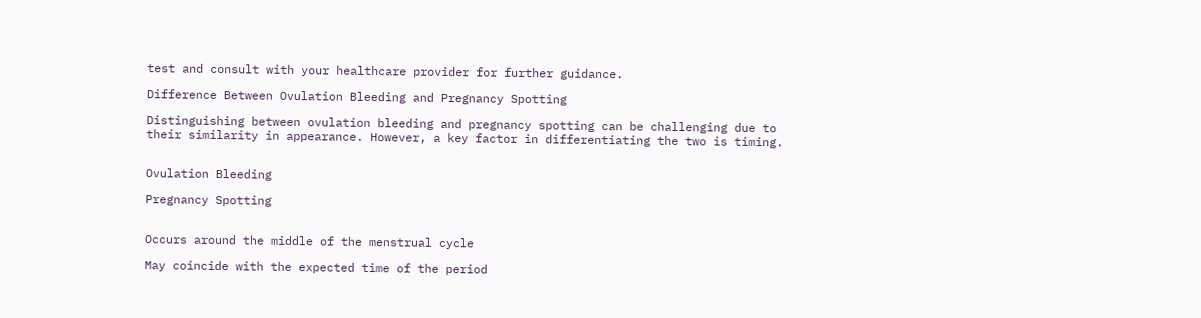test and consult with your healthcare provider for further guidance.

Difference Between Ovulation Bleeding and Pregnancy Spotting

Distinguishing between ovulation bleeding and pregnancy spotting can be challenging due to their similarity in appearance. However, a key factor in differentiating the two is timing.


Ovulation Bleeding

Pregnancy Spotting


Occurs around the middle of the menstrual cycle

May coincide with the expected time of the period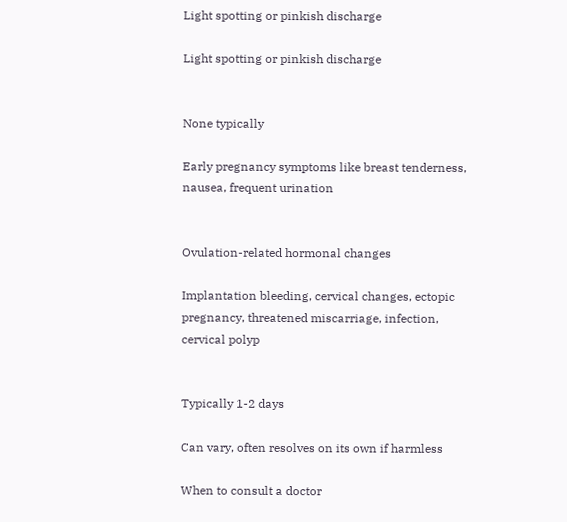Light spotting or pinkish discharge

Light spotting or pinkish discharge


None typically

Early pregnancy symptoms like breast tenderness, nausea, frequent urination


Ovulation-related hormonal changes

Implantation bleeding, cervical changes, ectopic pregnancy, threatened miscarriage, infection, cervical polyp


Typically 1-2 days

Can vary, often resolves on its own if harmless

When to consult a doctor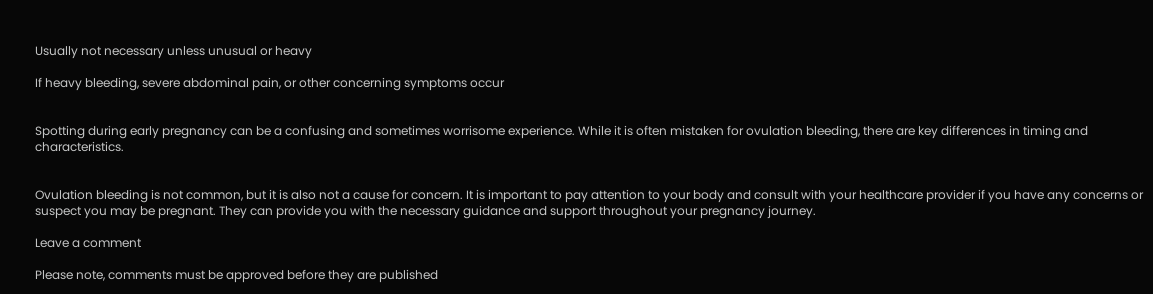Usually not necessary unless unusual or heavy

If heavy bleeding, severe abdominal pain, or other concerning symptoms occur


Spotting during early pregnancy can be a confusing and sometimes worrisome experience. While it is often mistaken for ovulation bleeding, there are key differences in timing and characteristics.


Ovulation bleeding is not common, but it is also not a cause for concern. It is important to pay attention to your body and consult with your healthcare provider if you have any concerns or suspect you may be pregnant. They can provide you with the necessary guidance and support throughout your pregnancy journey.

Leave a comment

Please note, comments must be approved before they are published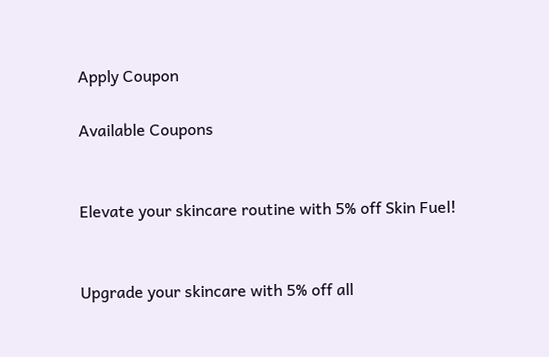Apply Coupon

Available Coupons


Elevate your skincare routine with 5% off Skin Fuel!


Upgrade your skincare with 5% off all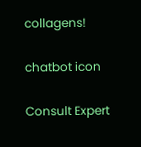collagens!

chatbot icon

Consult Expert